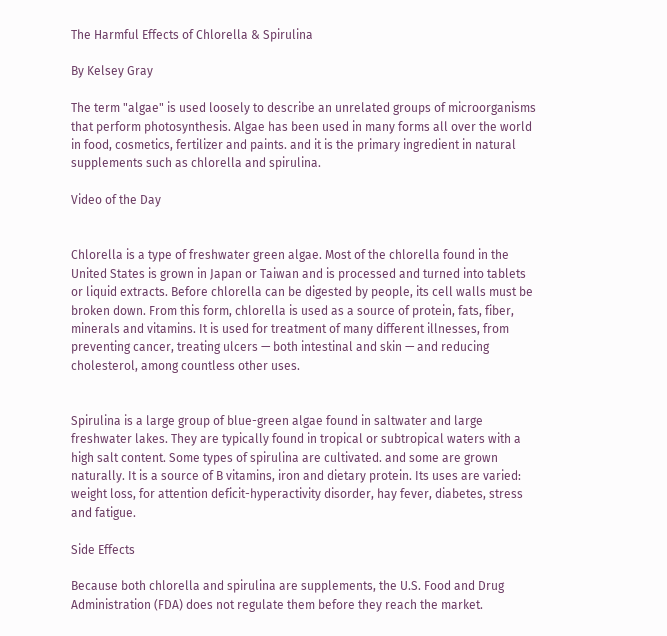The Harmful Effects of Chlorella & Spirulina

By Kelsey Gray

The term "algae" is used loosely to describe an unrelated groups of microorganisms that perform photosynthesis. Algae has been used in many forms all over the world in food, cosmetics, fertilizer and paints. and it is the primary ingredient in natural supplements such as chlorella and spirulina.

Video of the Day


Chlorella is a type of freshwater green algae. Most of the chlorella found in the United States is grown in Japan or Taiwan and is processed and turned into tablets or liquid extracts. Before chlorella can be digested by people, its cell walls must be broken down. From this form, chlorella is used as a source of protein, fats, fiber, minerals and vitamins. It is used for treatment of many different illnesses, from preventing cancer, treating ulcers — both intestinal and skin — and reducing cholesterol, among countless other uses.


Spirulina is a large group of blue-green algae found in saltwater and large freshwater lakes. They are typically found in tropical or subtropical waters with a high salt content. Some types of spirulina are cultivated. and some are grown naturally. It is a source of B vitamins, iron and dietary protein. Its uses are varied: weight loss, for attention deficit-hyperactivity disorder, hay fever, diabetes, stress and fatigue.

Side Effects

Because both chlorella and spirulina are supplements, the U.S. Food and Drug Administration (FDA) does not regulate them before they reach the market.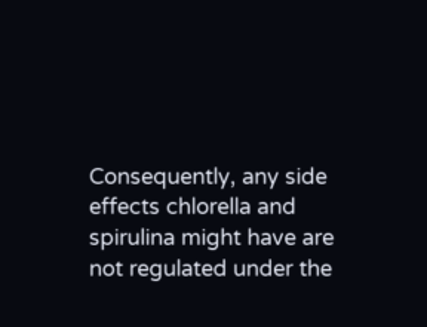Consequently, any side effects chlorella and spirulina might have are not regulated under the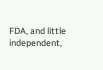FDA, and little independent,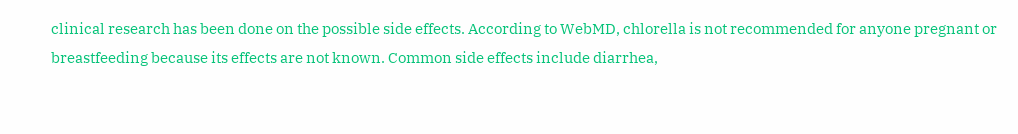clinical research has been done on the possible side effects. According to WebMD, chlorella is not recommended for anyone pregnant or breastfeeding because its effects are not known. Common side effects include diarrhea,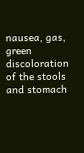nausea, gas, green discoloration of the stools and stomach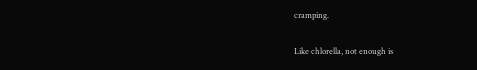cramping.

Like chlorella, not enough is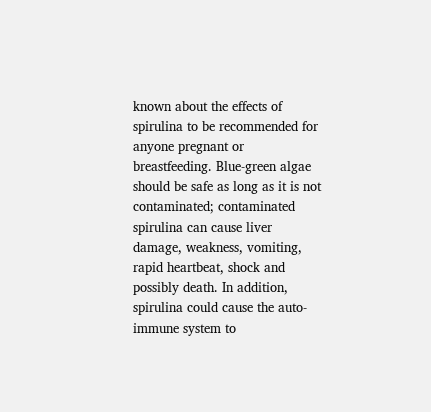known about the effects of spirulina to be recommended for anyone pregnant or breastfeeding. Blue-green algae should be safe as long as it is not contaminated; contaminated spirulina can cause liver damage, weakness, vomiting, rapid heartbeat, shock and possibly death. In addition, spirulina could cause the auto-immune system to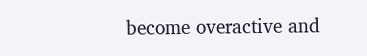become overactive and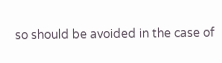so should be avoided in the case of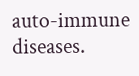auto-immune diseases.